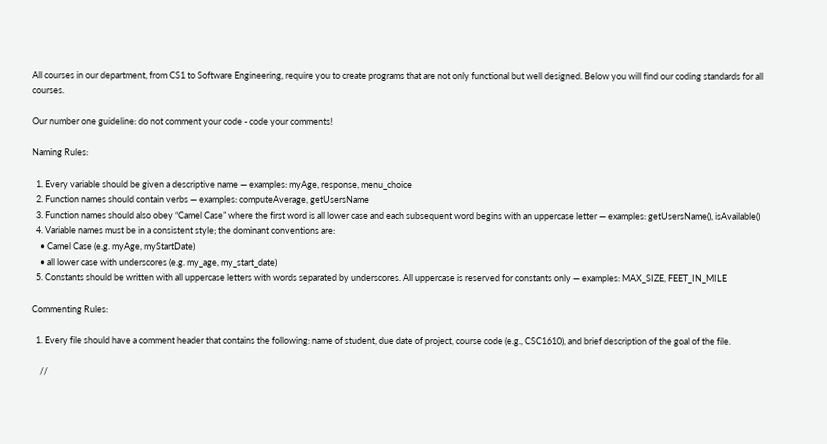All courses in our department, from CS1 to Software Engineering, require you to create programs that are not only functional but well designed. Below you will find our coding standards for all courses.

Our number one guideline: do not comment your code - code your comments!

Naming Rules:

  1. Every variable should be given a descriptive name — examples: myAge, response, menu_choice
  2. Function names should contain verbs — examples: computeAverage, getUsersName
  3. Function names should also obey “Camel Case” where the first word is all lower case and each subsequent word begins with an uppercase letter — examples: getUsersName(), isAvailable()
  4. Variable names must be in a consistent style; the dominant conventions are:
    • Camel Case (e.g. myAge, myStartDate)
    • all lower case with underscores (e.g. my_age, my_start_date)
  5. Constants should be written with all uppercase letters with words separated by underscores. All uppercase is reserved for constants only — examples: MAX_SIZE, FEET_IN_MILE

Commenting Rules:

  1. Every file should have a comment header that contains the following: name of student, due date of project, course code (e.g., CSC1610), and brief description of the goal of the file.

    //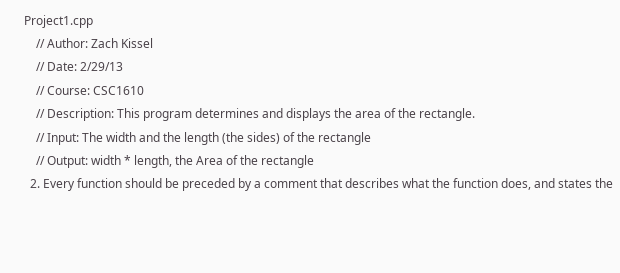Project1.cpp
    // Author: Zach Kissel
    // Date: 2/29/13
    // Course: CSC1610
    // Description: This program determines and displays the area of the rectangle.
    // Input: The width and the length (the sides) of the rectangle
    // Output: width * length, the Area of the rectangle
  2. Every function should be preceded by a comment that describes what the function does, and states the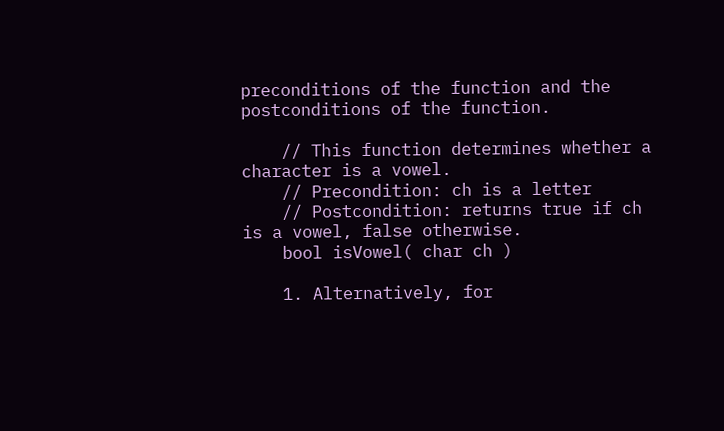preconditions of the function and the postconditions of the function.

    // This function determines whether a character is a vowel.
    // Precondition: ch is a letter
    // Postcondition: returns true if ch is a vowel, false otherwise.
    bool isVowel( char ch )

    1. Alternatively, for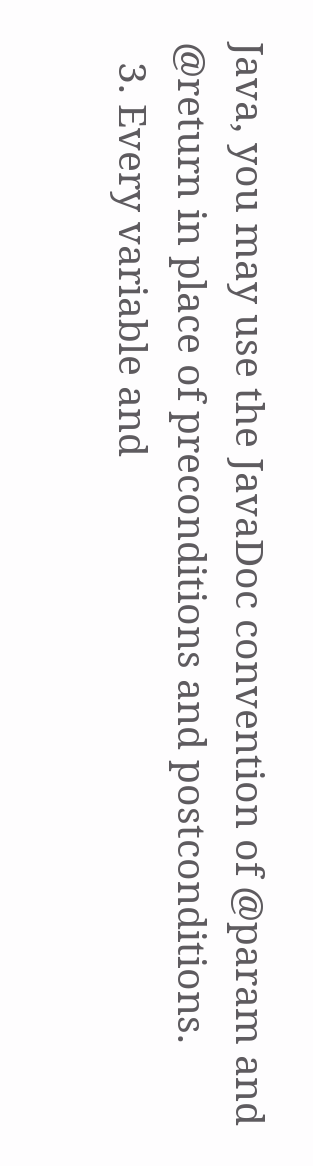Java, you may use the JavaDoc convention of @param and @return in place of preconditions and postconditions.
  3. Every variable and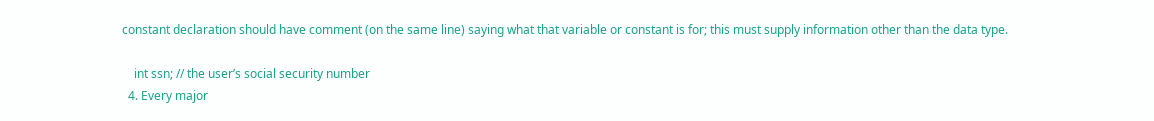constant declaration should have comment (on the same line) saying what that variable or constant is for; this must supply information other than the data type.

    int ssn; // the user’s social security number
  4. Every major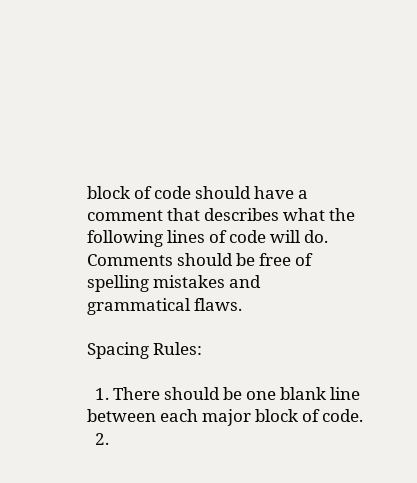block of code should have a comment that describes what the following lines of code will do. Comments should be free of spelling mistakes and grammatical flaws.

Spacing Rules:

  1. There should be one blank line between each major block of code.
  2.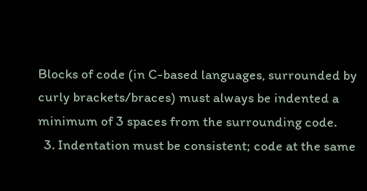Blocks of code (in C-based languages, surrounded by curly brackets/braces) must always be indented a minimum of 3 spaces from the surrounding code.
  3. Indentation must be consistent; code at the same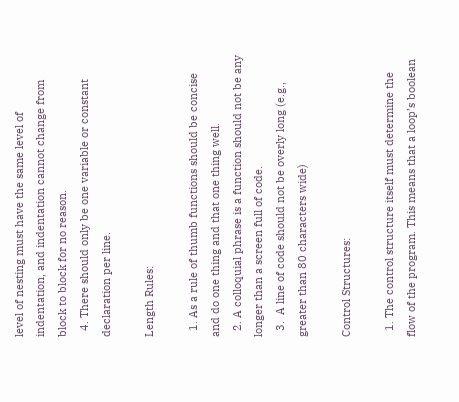level of nesting must have the same level of indentation, and indentation cannot change from block to block for no reason.
  4. There should only be one variable or constant declaration per line.

Length Rules:

  1. As a rule of thumb functions should be concise and do one thing and that one thing well.
  2. A colloquial phrase is a function should not be any longer than a screen full of code.
  3.  A line of code should not be overly long (e.g., greater than 80 characters wide)

Control Structures:

  1. The control structure itself must determine the flow of the program. This means that a loop’s boolean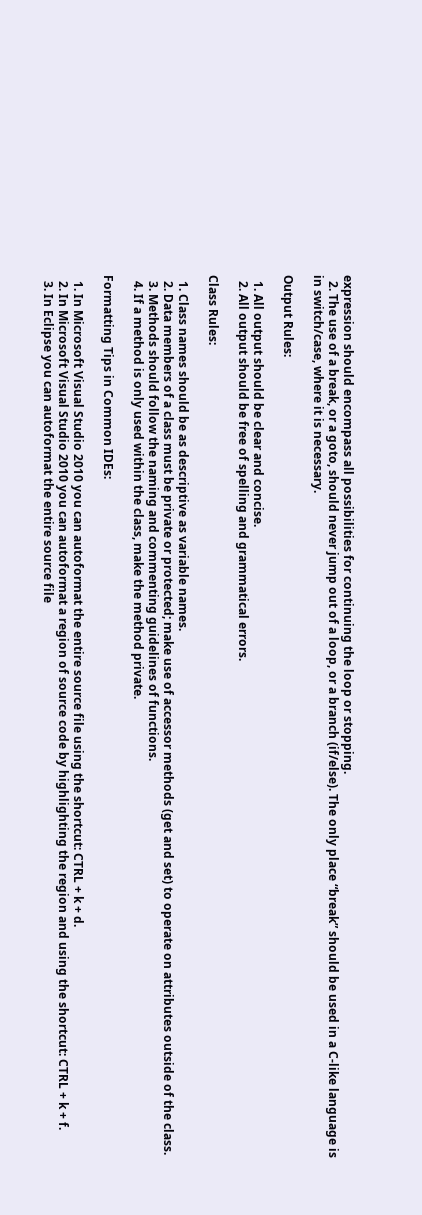expression should encompass all possibilities for continuing the loop or stopping.
  2. The use of a break, or a goto, should never jump out of a loop, or a branch (if/else). The only place “break” should be used in a C-like language is in switch/case, where it is necessary.

Output Rules:

  1. All output should be clear and concise.
  2. All output should be free of spelling and grammatical errors.

Class Rules:

  1. Class names should be as descriptive as variable names.
  2. Data members of a class must be private or protected; make use of accessor methods (get and set) to operate on attributes outside of the class.
  3. Methods should follow the naming and commenting guidelines of functions.
  4. If a method is only used within the class, make the method private.

Formatting Tips in Common IDEs:

  1. In Microsoft Visual Studio 2010 you can autoformat the entire source file using the shortcut: CTRL + k + d.
  2. In Microsoft Visual Studio 2010 you can autoformat a region of source code by highlighting the region and using the shortcut: CTRL + k + f.
  3. In Eclipse you can autoformat the entire source file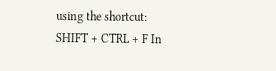using the shortcut: SHIFT + CTRL + F In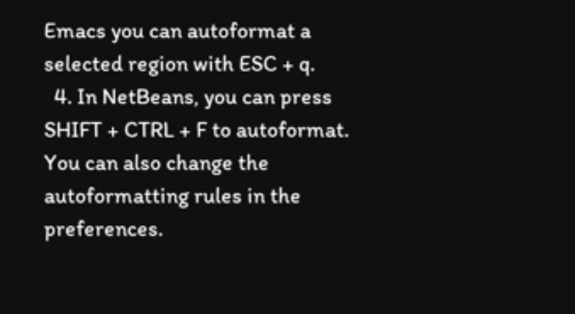Emacs you can autoformat a selected region with ESC + q.
  4. In NetBeans, you can press SHIFT + CTRL + F to autoformat. You can also change the autoformatting rules in the preferences.